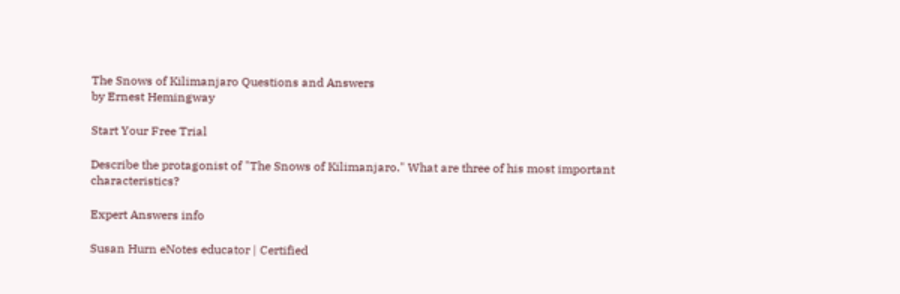The Snows of Kilimanjaro Questions and Answers
by Ernest Hemingway

Start Your Free Trial

Describe the protagonist of "The Snows of Kilimanjaro." What are three of his most important characteristics?

Expert Answers info

Susan Hurn eNotes educator | Certified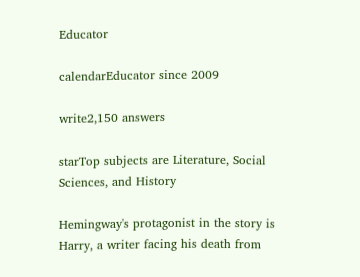Educator

calendarEducator since 2009

write2,150 answers

starTop subjects are Literature, Social Sciences, and History

Hemingway's protagonist in the story is Harry, a writer facing his death from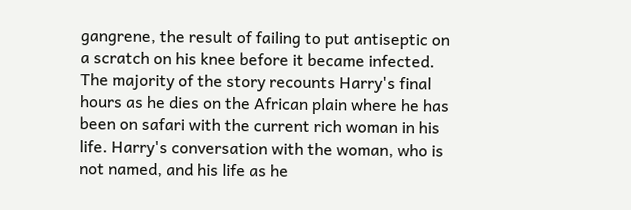gangrene, the result of failing to put antiseptic on a scratch on his knee before it became infected. The majority of the story recounts Harry's final hours as he dies on the African plain where he has been on safari with the current rich woman in his life. Harry's conversation with the woman, who is not named, and his life as he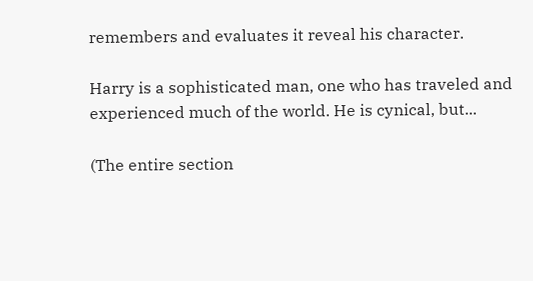remembers and evaluates it reveal his character.

Harry is a sophisticated man, one who has traveled and experienced much of the world. He is cynical, but...

(The entire section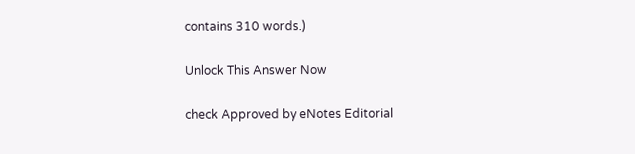contains 310 words.)

Unlock This Answer Now

check Approved by eNotes Editorial